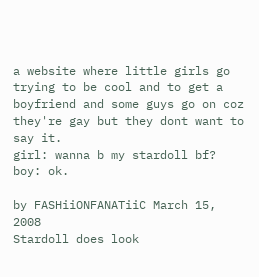a website where little girls go trying to be cool and to get a boyfriend and some guys go on coz they're gay but they dont want to say it.
girl: wanna b my stardoll bf?
boy: ok.

by FASHiiONFANATiiC March 15, 2008
Stardoll does look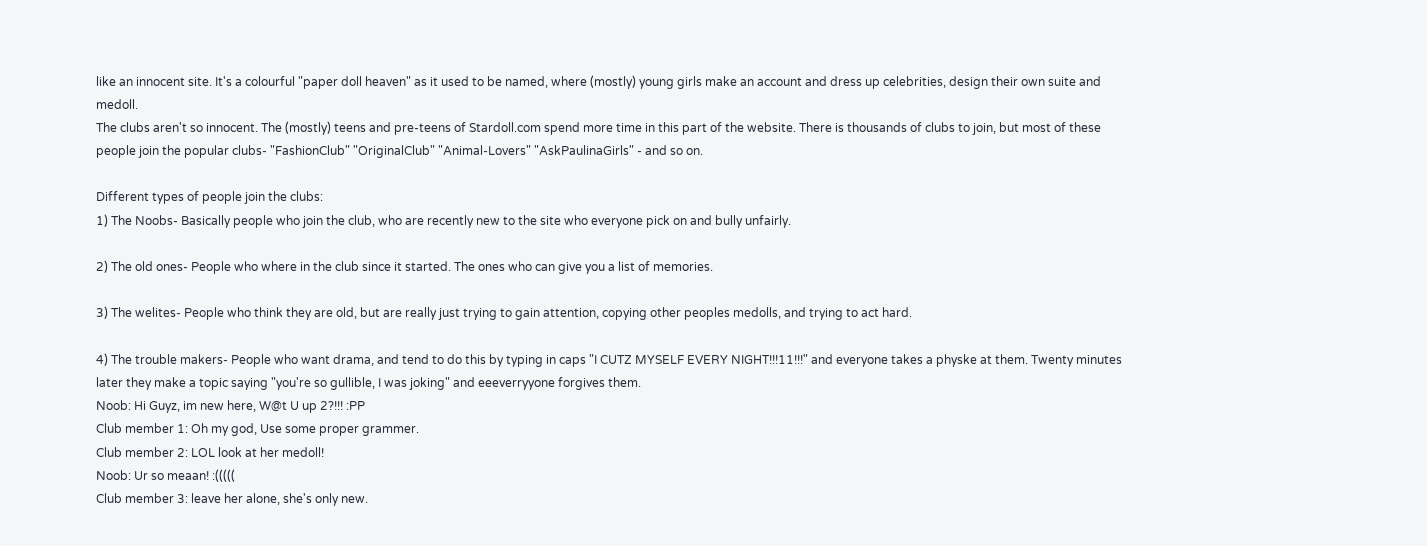like an innocent site. It's a colourful "paper doll heaven" as it used to be named, where (mostly) young girls make an account and dress up celebrities, design their own suite and medoll.
The clubs aren't so innocent. The (mostly) teens and pre-teens of Stardoll.com spend more time in this part of the website. There is thousands of clubs to join, but most of these people join the popular clubs- "FashionClub" "OriginalClub" "Animal-Lovers" "AskPaulinaGirls" - and so on.

Different types of people join the clubs:
1) The Noobs- Basically people who join the club, who are recently new to the site who everyone pick on and bully unfairly.

2) The old ones- People who where in the club since it started. The ones who can give you a list of memories.

3) The welites- People who think they are old, but are really just trying to gain attention, copying other peoples medolls, and trying to act hard.

4) The trouble makers- People who want drama, and tend to do this by typing in caps "I CUTZ MYSELF EVERY NIGHT!!!11!!!" and everyone takes a physke at them. Twenty minutes later they make a topic saying "you're so gullible, I was joking" and eeeverryyone forgives them.
Noob: Hi Guyz, im new here, W@t U up 2?!!! :PP
Club member 1: Oh my god, Use some proper grammer.
Club member 2: LOL look at her medoll!
Noob: Ur so meaan! :(((((
Club member 3: leave her alone, she's only new.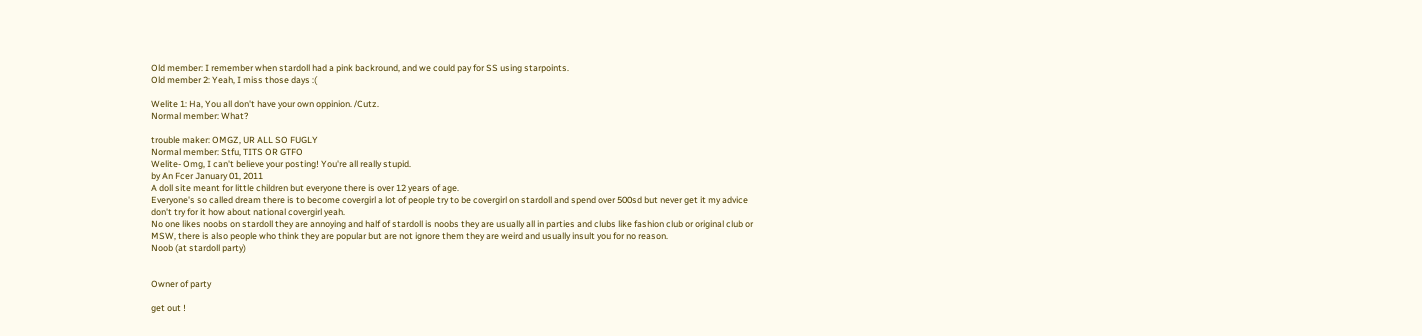Old member: I remember when stardoll had a pink backround, and we could pay for SS using starpoints.
Old member 2: Yeah, I miss those days :(

Welite 1: Ha, You all don't have your own oppinion. /Cutz.
Normal member: What?

trouble maker: OMGZ, UR ALL SO FUGLY
Normal member: Stfu, TITS OR GTFO
Welite- Omg, I can't believe your posting! You're all really stupid.
by An Fcer January 01, 2011
A doll site meant for little children but everyone there is over 12 years of age.
Everyone's so called dream there is to become covergirl a lot of people try to be covergirl on stardoll and spend over 500sd but never get it my advice don't try for it how about national covergirl yeah.
No one likes noobs on stardoll they are annoying and half of stardoll is noobs they are usually all in parties and clubs like fashion club or original club or MSW, there is also people who think they are popular but are not ignore them they are weird and usually insult you for no reason.
Noob (at stardoll party)


Owner of party

get out !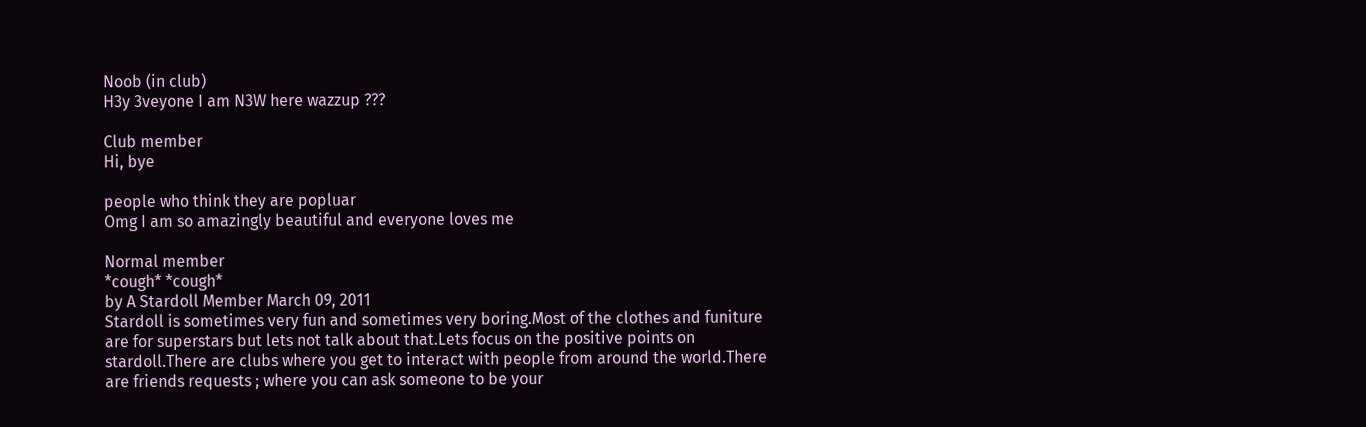Noob (in club)
H3y 3veyone I am N3W here wazzup ???

Club member
Hi, bye

people who think they are popluar
Omg I am so amazingly beautiful and everyone loves me

Normal member
*cough* *cough*
by A Stardoll Member March 09, 2011
Stardoll is sometimes very fun and sometimes very boring.Most of the clothes and funiture are for superstars but lets not talk about that.Lets focus on the positive points on stardoll.There are clubs where you get to interact with people from around the world.There are friends requests ; where you can ask someone to be your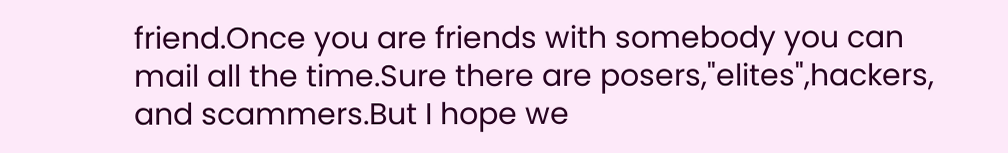friend.Once you are friends with somebody you can mail all the time.Sure there are posers,"elites",hackers, and scammers.But I hope we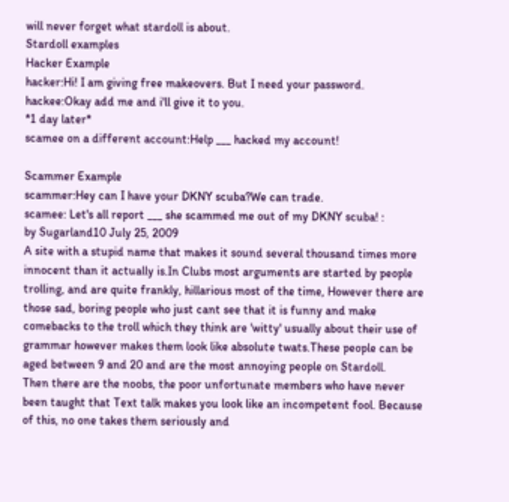will never forget what stardoll is about.
Stardoll examples
Hacker Example
hacker:Hi! I am giving free makeovers. But I need your password.
hackee:Okay add me and i'll give it to you.
*1 day later*
scamee on a different account:Help ___ hacked my account!

Scammer Example
scammer:Hey can I have your DKNY scuba?We can trade.
scamee: Let's all report ___ she scammed me out of my DKNY scuba! :
by Sugarland10 July 25, 2009
A site with a stupid name that makes it sound several thousand times more innocent than it actually is.In Clubs most arguments are started by people trolling, and are quite frankly, hillarious most of the time, However there are those sad, boring people who just cant see that it is funny and make comebacks to the troll which they think are 'witty' usually about their use of grammar however makes them look like absolute twats.These people can be aged between 9 and 20 and are the most annoying people on Stardoll.
Then there are the noobs, the poor unfortunate members who have never been taught that Text talk makes you look like an incompetent fool. Because of this, no one takes them seriously and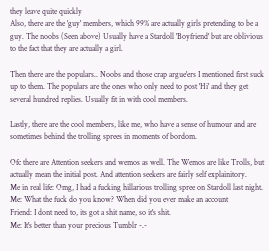they leave quite quickly
Also, there are the 'guy' members, which 99% are actually girls pretending to be a guy. The noobs (Seen above) Usually have a Stardoll 'Boyfriend' but are oblivious to the fact that they are actually a girl.

Then there are the populars.. Noobs and those crap argue'ers I mentioned first suck up to them. The populars are the ones who only need to post 'Hi' and they get several hundred replies. Usually fit in with cool members.

Lastly, there are the cool members, like me, who have a sense of humour and are sometimes behind the trolling sprees in moments of bordom.

Ofc there are Attention seekers and wemos as well. The Wemos are like Trolls, but actually mean the initial post. And attention seekers are fairly self explainitory.
Me in real life: Omg, I had a fucking hillarious trolling spree on Stardoll last night.
Me: What the fuck do you know? When did you ever make an account
Friend: I dont need to, its got a shit name, so it's shit.
Me: It's better than your precious Tumblr -.-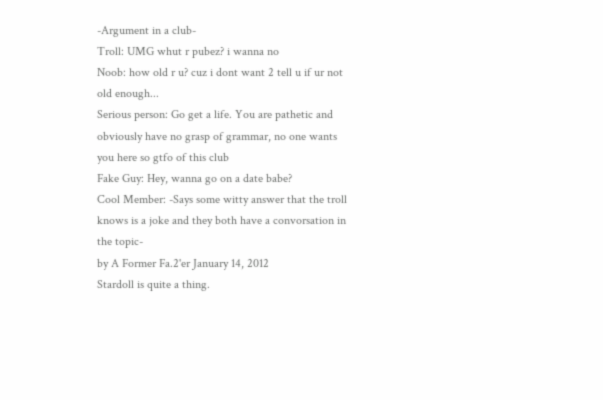-Argument in a club-
Troll: UMG whut r pubez? i wanna no
Noob: how old r u? cuz i dont want 2 tell u if ur not old enough...
Serious person: Go get a life. You are pathetic and obviously have no grasp of grammar, no one wants you here so gtfo of this club
Fake Guy: Hey, wanna go on a date babe?
Cool Member: -Says some witty answer that the troll knows is a joke and they both have a convorsation in the topic-
by A Former Fa.2'er January 14, 2012
Stardoll is quite a thing.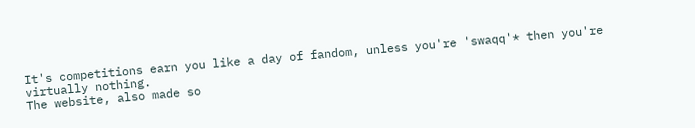It's competitions earn you like a day of fandom, unless you're 'swaqq'* then you're virtually nothing.
The website, also made so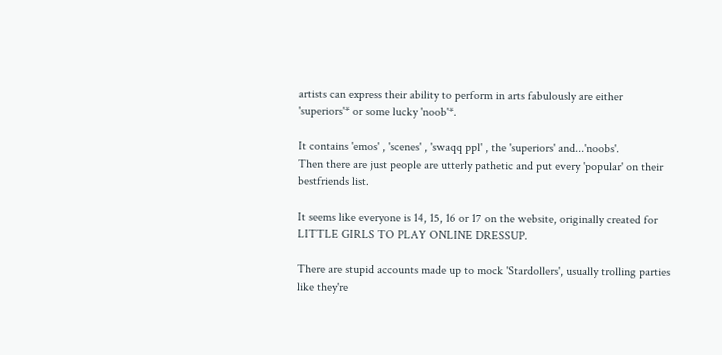artists can express their ability to perform in arts fabulously are either 'superiors'* or some lucky 'noob'*.

It contains 'emos' , 'scenes' , 'swaqq ppl' , the 'superiors' and...'noobs'.
Then there are just people are utterly pathetic and put every 'popular' on their bestfriends list.

It seems like everyone is 14, 15, 16 or 17 on the website, originally created for LITTLE GIRLS TO PLAY ONLINE DRESSUP.

There are stupid accounts made up to mock 'Stardollers', usually trolling parties like they're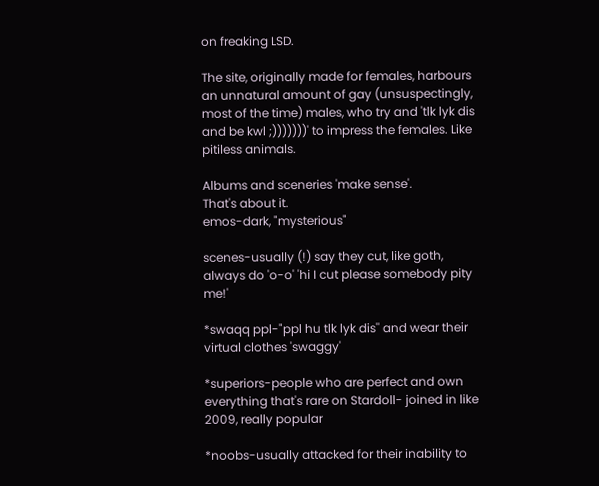on freaking LSD.

The site, originally made for females, harbours an unnatural amount of gay (unsuspectingly, most of the time) males, who try and 'tlk lyk dis and be kwl ;)))))))' to impress the females. Like pitiless animals.

Albums and sceneries 'make sense'.
That's about it.
emos-dark, "mysterious"

scenes-usually (!) say they cut, like goth, always do 'o-o' 'hi I cut please somebody pity me!'

*swaqq ppl-"ppl hu tlk lyk dis'' and wear their virtual clothes 'swaggy'

*superiors-people who are perfect and own everything that's rare on Stardoll- joined in like 2009, really popular

*noobs-usually attacked for their inability to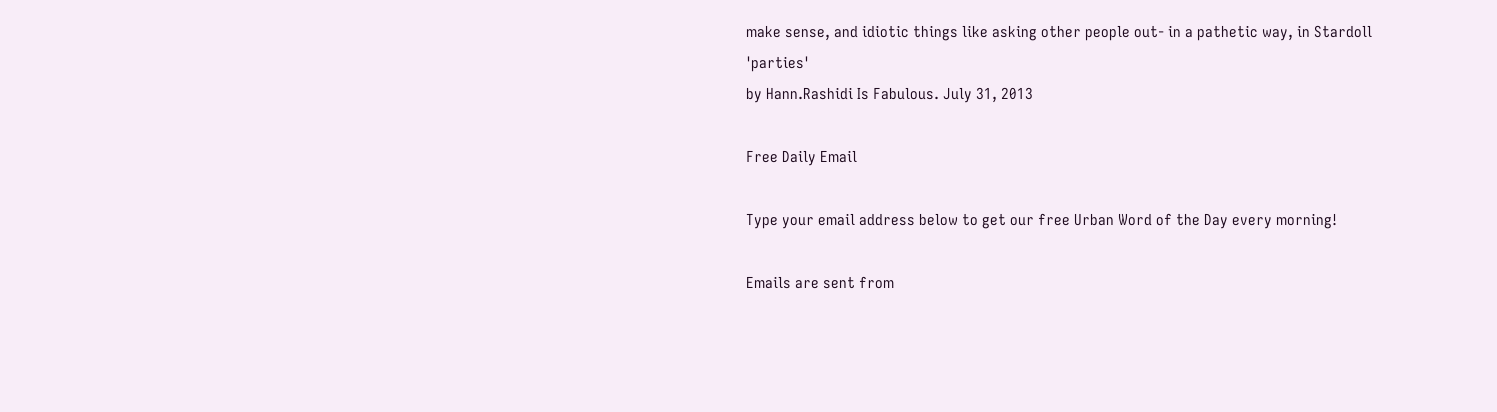make sense, and idiotic things like asking other people out- in a pathetic way, in Stardoll 'parties'
by Hann.Rashidi Is Fabulous. July 31, 2013

Free Daily Email

Type your email address below to get our free Urban Word of the Day every morning!

Emails are sent from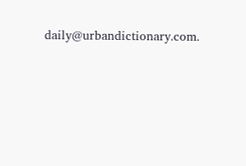daily@urbandictionary.com.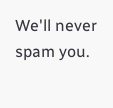We'll never spam you.